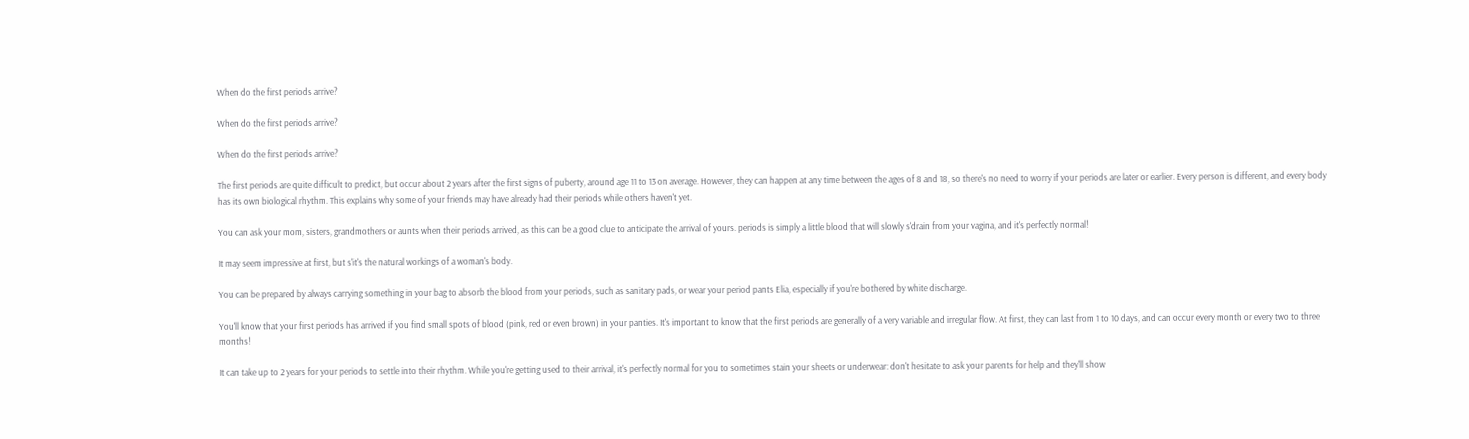When do the first periods arrive?

When do the first periods arrive?

When do the first periods arrive?

The first periods are quite difficult to predict, but occur about 2 years after the first signs of puberty, around age 11 to 13 on average. However, they can happen at any time between the ages of 8 and 18, so there's no need to worry if your periods are later or earlier. Every person is different, and every body has its own biological rhythm. This explains why some of your friends may have already had their periods while others haven't yet.

You can ask your mom, sisters, grandmothers or aunts when their periods arrived, as this can be a good clue to anticipate the arrival of yours. periods is simply a little blood that will slowly s'drain from your vagina, and it's perfectly normal!

It may seem impressive at first, but s'it's the natural workings of a woman's body.

You can be prepared by always carrying something in your bag to absorb the blood from your periods, such as sanitary pads, or wear your period pants Elia, especially if you're bothered by white discharge.

You'll know that your first periods has arrived if you find small spots of blood (pink, red or even brown) in your panties. It's important to know that the first periods are generally of a very variable and irregular flow. At first, they can last from 1 to 10 days, and can occur every month or every two to three months!

It can take up to 2 years for your periods to settle into their rhythm. While you're getting used to their arrival, it's perfectly normal for you to sometimes stain your sheets or underwear: don't hesitate to ask your parents for help and they'll show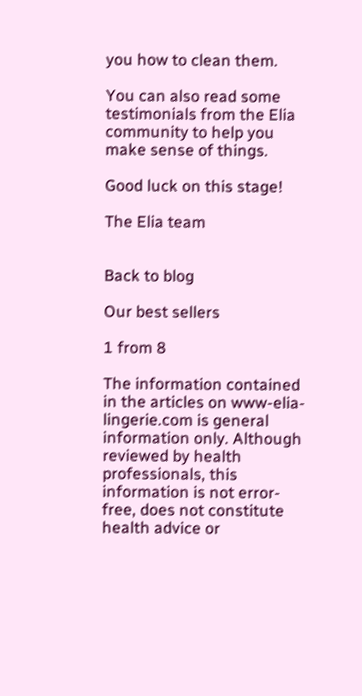you how to clean them.

You can also read some testimonials from the Elia community to help you make sense of things.

Good luck on this stage!

The Elia team


Back to blog

Our best sellers

1 from 8

The information contained in the articles on www-elia-lingerie.com is general information only. Although reviewed by health professionals, this information is not error-free, does not constitute health advice or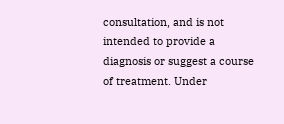consultation, and is not intended to provide a diagnosis or suggest a course of treatment. Under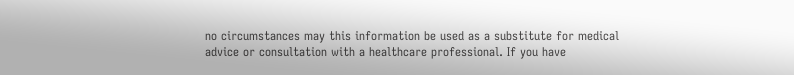no circumstances may this information be used as a substitute for medical advice or consultation with a healthcare professional. If you have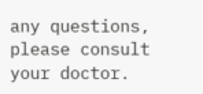any questions, please consult your doctor.